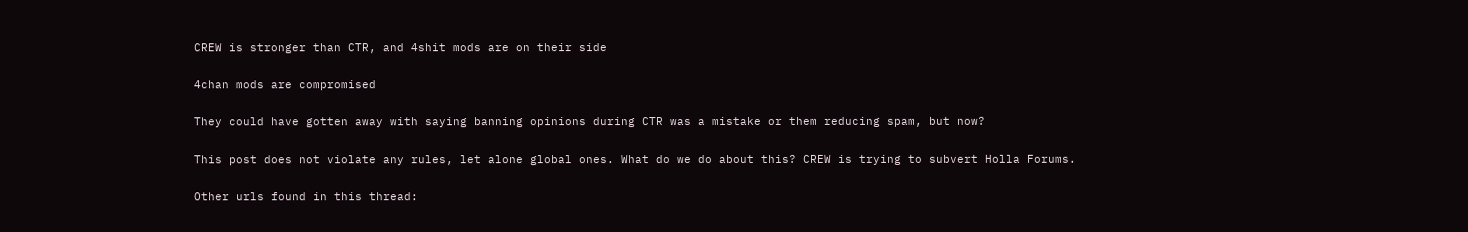CREW is stronger than CTR, and 4shit mods are on their side

4chan mods are compromised

They could have gotten away with saying banning opinions during CTR was a mistake or them reducing spam, but now?

This post does not violate any rules, let alone global ones. What do we do about this? CREW is trying to subvert Holla Forums.

Other urls found in this thread: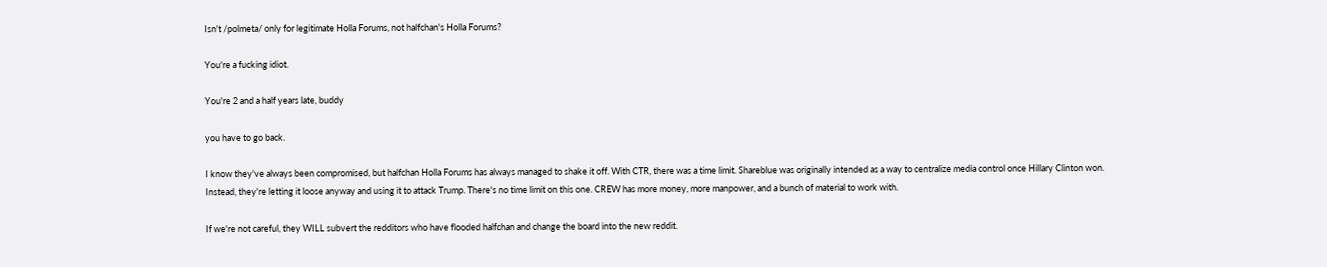Isn't /polmeta/ only for legitimate Holla Forums, not halfchan's Holla Forums?

You're a fucking idiot.

You're 2 and a half years late, buddy

you have to go back.

I know they've always been compromised, but halfchan Holla Forums has always managed to shake it off. With CTR, there was a time limit. Shareblue was originally intended as a way to centralize media control once Hillary Clinton won. Instead, they're letting it loose anyway and using it to attack Trump. There's no time limit on this one. CREW has more money, more manpower, and a bunch of material to work with.

If we're not careful, they WILL subvert the redditors who have flooded halfchan and change the board into the new reddit.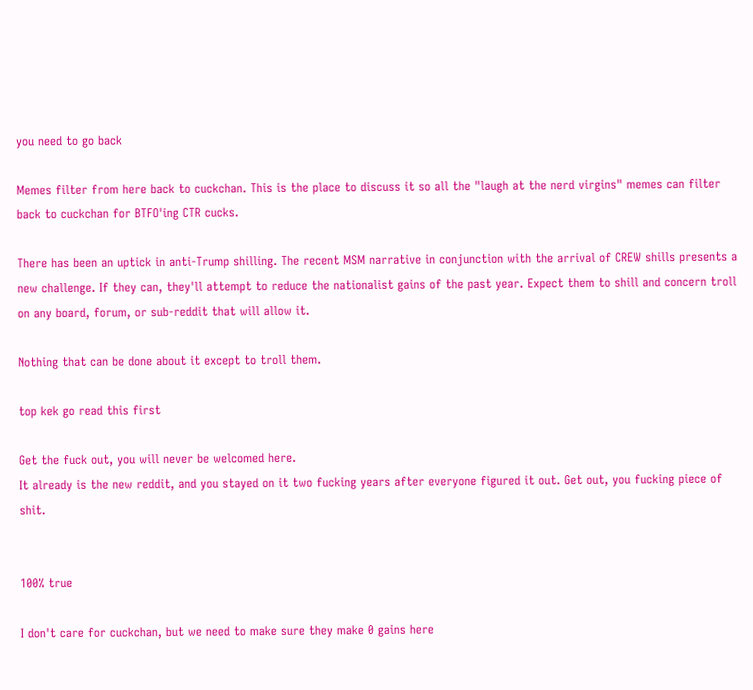you need to go back

Memes filter from here back to cuckchan. This is the place to discuss it so all the "laugh at the nerd virgins" memes can filter back to cuckchan for BTFO'ing CTR cucks.

There has been an uptick in anti-Trump shilling. The recent MSM narrative in conjunction with the arrival of CREW shills presents a new challenge. If they can, they'll attempt to reduce the nationalist gains of the past year. Expect them to shill and concern troll on any board, forum, or sub-reddit that will allow it.

Nothing that can be done about it except to troll them.

top kek go read this first

Get the fuck out, you will never be welcomed here.
It already is the new reddit, and you stayed on it two fucking years after everyone figured it out. Get out, you fucking piece of shit.


100% true

I don't care for cuckchan, but we need to make sure they make 0 gains here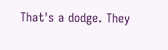That's a dodge. They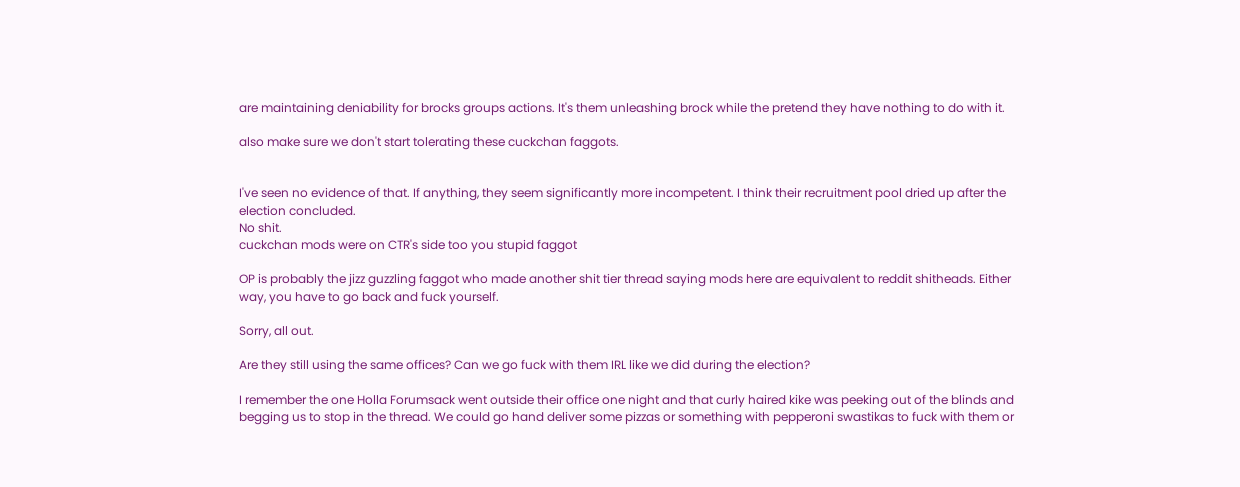are maintaining deniability for brocks groups actions. It's them unleashing brock while the pretend they have nothing to do with it.

also make sure we don't start tolerating these cuckchan faggots.


I've seen no evidence of that. If anything, they seem significantly more incompetent. I think their recruitment pool dried up after the election concluded.
No shit.
cuckchan mods were on CTR's side too you stupid faggot

OP is probably the jizz guzzling faggot who made another shit tier thread saying mods here are equivalent to reddit shitheads. Either way, you have to go back and fuck yourself.

Sorry, all out.

Are they still using the same offices? Can we go fuck with them IRL like we did during the election?

I remember the one Holla Forumsack went outside their office one night and that curly haired kike was peeking out of the blinds and begging us to stop in the thread. We could go hand deliver some pizzas or something with pepperoni swastikas to fuck with them or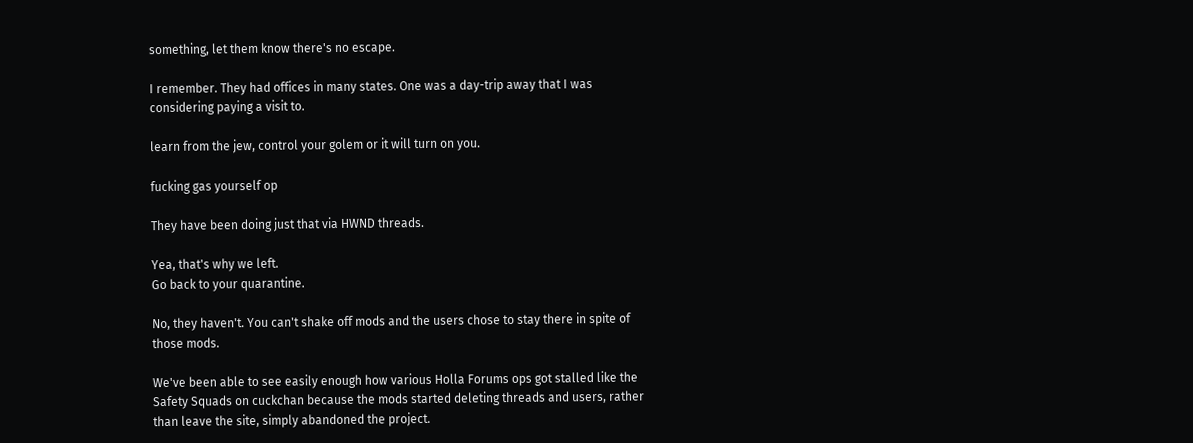something, let them know there's no escape.

I remember. They had offices in many states. One was a day-trip away that I was considering paying a visit to.

learn from the jew, control your golem or it will turn on you.

fucking gas yourself op

They have been doing just that via HWND threads.

Yea, that's why we left.
Go back to your quarantine.

No, they haven't. You can't shake off mods and the users chose to stay there in spite of those mods.

We've been able to see easily enough how various Holla Forums ops got stalled like the Safety Squads on cuckchan because the mods started deleting threads and users, rather than leave the site, simply abandoned the project.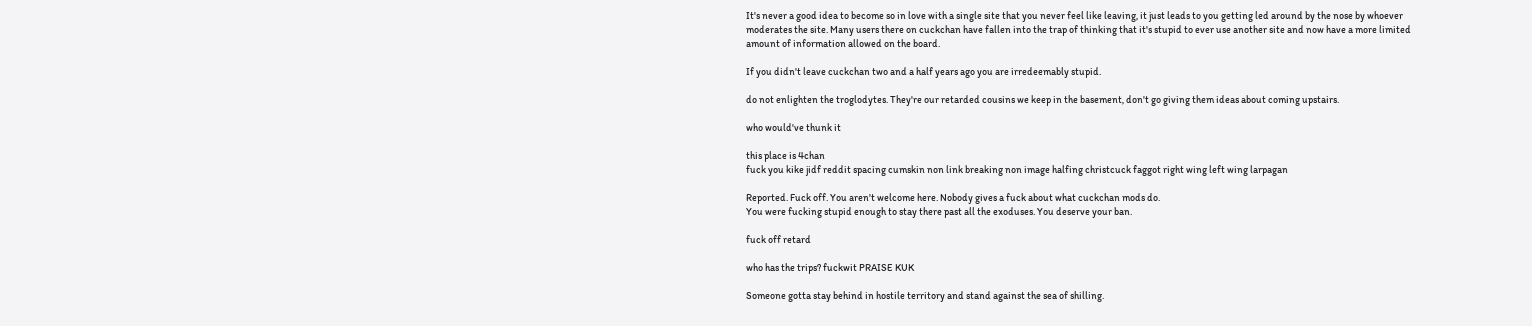It's never a good idea to become so in love with a single site that you never feel like leaving, it just leads to you getting led around by the nose by whoever moderates the site. Many users there on cuckchan have fallen into the trap of thinking that it's stupid to ever use another site and now have a more limited amount of information allowed on the board.

If you didn't leave cuckchan two and a half years ago you are irredeemably stupid.

do not enlighten the troglodytes. They're our retarded cousins we keep in the basement, don't go giving them ideas about coming upstairs.

who would've thunk it

this place is 4chan
fuck you kike jidf reddit spacing cumskin non link breaking non image halfing christcuck faggot right wing left wing larpagan

Reported. Fuck off. You aren't welcome here. Nobody gives a fuck about what cuckchan mods do.
You were fucking stupid enough to stay there past all the exoduses. You deserve your ban.

fuck off retard

who has the trips? fuckwit PRAISE KUK

Someone gotta stay behind in hostile territory and stand against the sea of shilling.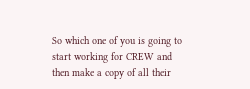So which one of you is going to start working for CREW and then make a copy of all their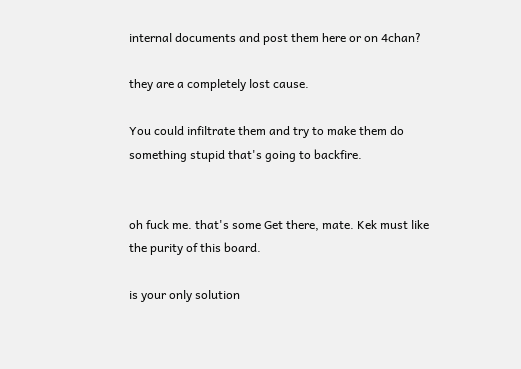internal documents and post them here or on 4chan?

they are a completely lost cause.

You could infiltrate them and try to make them do something stupid that's going to backfire.


oh fuck me. that's some Get there, mate. Kek must like the purity of this board.

is your only solution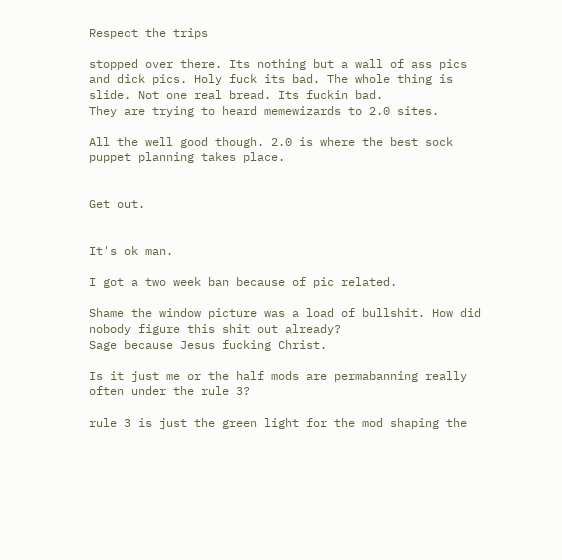Respect the trips

stopped over there. Its nothing but a wall of ass pics and dick pics. Holy fuck its bad. The whole thing is slide. Not one real bread. Its fuckin bad.
They are trying to heard memewizards to 2.0 sites.

All the well good though. 2.0 is where the best sock puppet planning takes place.


Get out.


It's ok man.

I got a two week ban because of pic related.

Shame the window picture was a load of bullshit. How did nobody figure this shit out already?
Sage because Jesus fucking Christ.

Is it just me or the half mods are permabanning really often under the rule 3?

rule 3 is just the green light for the mod shaping the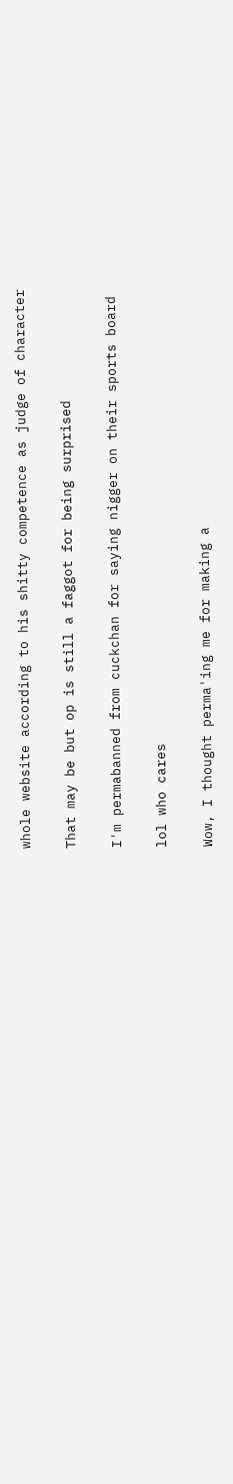whole website according to his shitty competence as judge of character

That may be but op is still a faggot for being surprised

I'm permabanned from cuckchan for saying nigger on their sports board

lol who cares

Wow, I thought perma'ing me for making a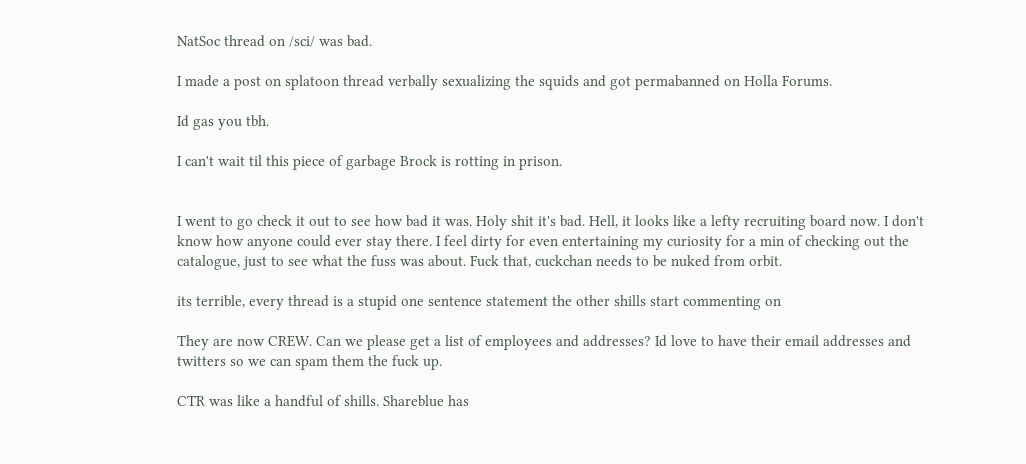NatSoc thread on /sci/ was bad.

I made a post on splatoon thread verbally sexualizing the squids and got permabanned on Holla Forums.

Id gas you tbh.

I can't wait til this piece of garbage Brock is rotting in prison.


I went to go check it out to see how bad it was. Holy shit it's bad. Hell, it looks like a lefty recruiting board now. I don't know how anyone could ever stay there. I feel dirty for even entertaining my curiosity for a min of checking out the catalogue, just to see what the fuss was about. Fuck that, cuckchan needs to be nuked from orbit.

its terrible, every thread is a stupid one sentence statement the other shills start commenting on

They are now CREW. Can we please get a list of employees and addresses? Id love to have their email addresses and twitters so we can spam them the fuck up.

CTR was like a handful of shills. Shareblue has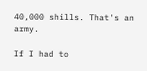40,000 shills. That's an army.

If I had to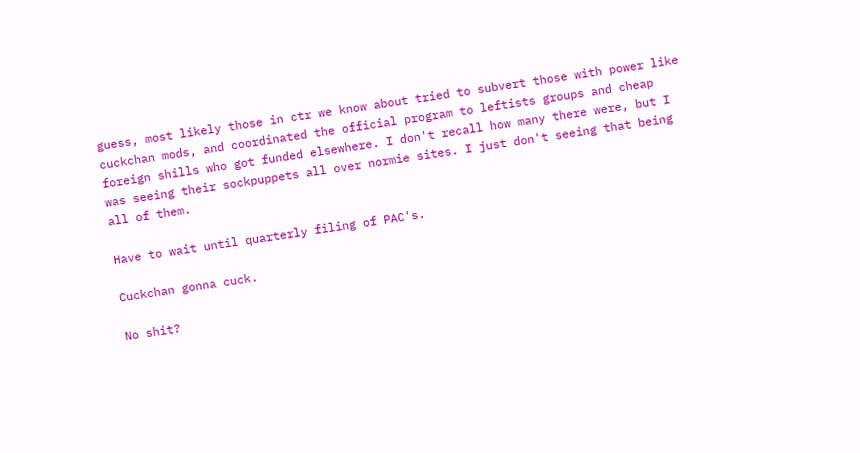guess, most likely those in ctr we know about tried to subvert those with power like cuckchan mods, and coordinated the official program to leftists groups and cheap foreign shills who got funded elsewhere. I don't recall how many there were, but I was seeing their sockpuppets all over normie sites. I just don't seeing that being all of them.

Have to wait until quarterly filing of PAC's.

Cuckchan gonna cuck.

No shit?